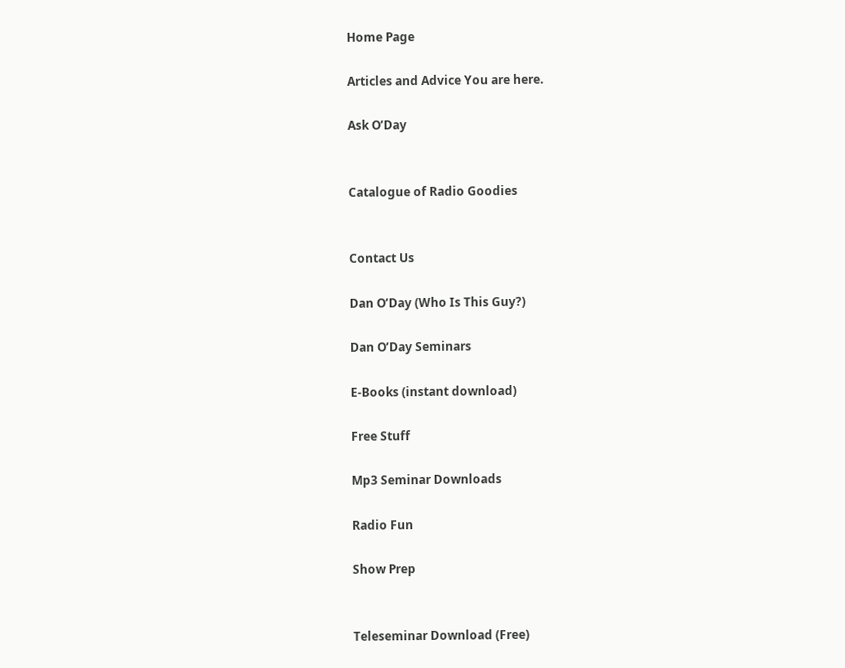Home Page

Articles and Advice You are here.

Ask O’Day


Catalogue of Radio Goodies


Contact Us

Dan O’Day (Who Is This Guy?)

Dan O’Day Seminars

E-Books (instant download)

Free Stuff

Mp3 Seminar Downloads

Radio Fun

Show Prep


Teleseminar Download (Free)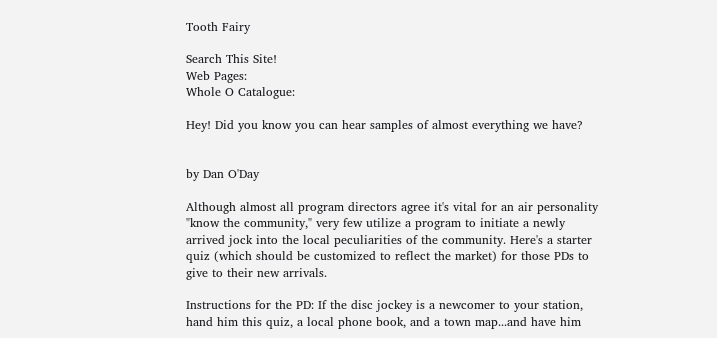Tooth Fairy

Search This Site!
Web Pages:
Whole O Catalogue:

Hey! Did you know you can hear samples of almost everything we have?


by Dan O'Day

Although almost all program directors agree it's vital for an air personality "know the community," very few utilize a program to initiate a newly arrived jock into the local peculiarities of the community. Here's a starter quiz (which should be customized to reflect the market) for those PDs to give to their new arrivals.

Instructions for the PD: If the disc jockey is a newcomer to your station, hand him this quiz, a local phone book, and a town map...and have him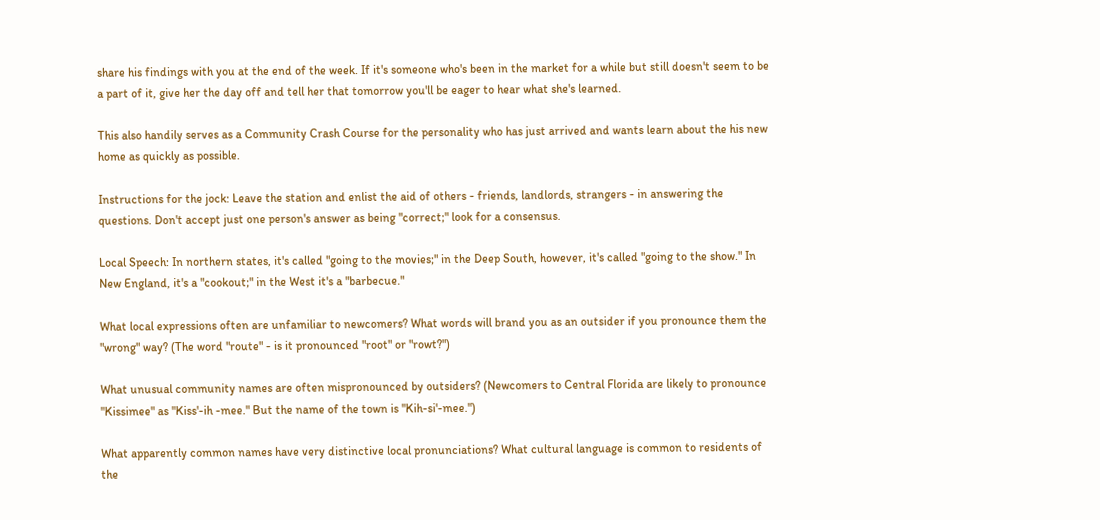share his findings with you at the end of the week. If it's someone who's been in the market for a while but still doesn't seem to be a part of it, give her the day off and tell her that tomorrow you'll be eager to hear what she's learned.

This also handily serves as a Community Crash Course for the personality who has just arrived and wants learn about the his new home as quickly as possible.

Instructions for the jock: Leave the station and enlist the aid of others - friends, landlords, strangers - in answering the questions. Don't accept just one person's answer as being "correct;" look for a consensus.

Local Speech: In northern states, it's called "going to the movies;" in the Deep South, however, it's called "going to the show." In New England, it's a "cookout;" in the West it's a "barbecue."

What local expressions often are unfamiliar to newcomers? What words will brand you as an outsider if you pronounce them the "wrong" way? (The word "route" - is it pronounced "root" or "rowt?")

What unusual community names are often mispronounced by outsiders? (Newcomers to Central Florida are likely to pronounce "Kissimee" as "Kiss'-ih -mee." But the name of the town is "Kih-si'-mee.")

What apparently common names have very distinctive local pronunciations? What cultural language is common to residents of the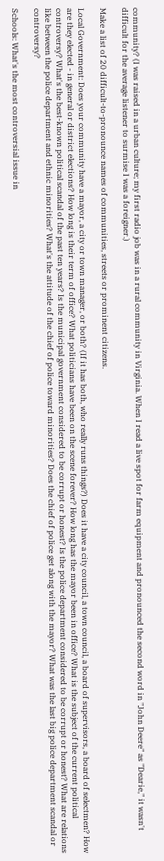community? (I was raised in a urban culture; my first radio job was in a rural community in Virginia. When I read a live spot for farm equipment and pronounced the second word in "John Deere" as "Dearie," it wasn't difficult for the average listener to surmise I was a foreigner.)

Make a list of 20 difficult-to-pronounce names of communities, streets or prominent citizens.

Local Government: Does your community have a mayor, a city or town manager, or both? (If it has both, who really runs things?) Does it have a city council, a town council, a board of supervisors, a board of selectmen? How are they elected - in general or district elections? How long is their term of office? What politicians have been on the scene forever? How long has the mayor been in office? What is the subject of the current political controversy? What's the best-known political scandal of the past ten years? Is the municipal government considered to be corrupt or honest? Is the police department considered to be corrupt or honest? What are relations like between the police department and ethnic minorities? What's the attitude of the chief of police toward minorities? Does the chief of police get along with the mayor? What was the last big police department scandal or controversy?

Schools: What's the most controversial issue in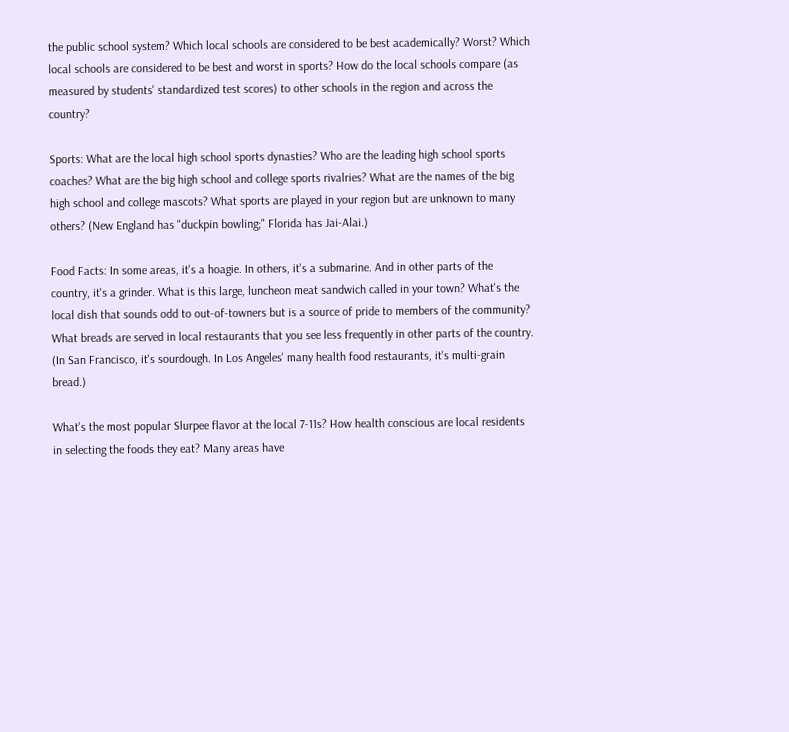the public school system? Which local schools are considered to be best academically? Worst? Which local schools are considered to be best and worst in sports? How do the local schools compare (as measured by students' standardized test scores) to other schools in the region and across the country?

Sports: What are the local high school sports dynasties? Who are the leading high school sports coaches? What are the big high school and college sports rivalries? What are the names of the big high school and college mascots? What sports are played in your region but are unknown to many others? (New England has "duckpin bowling;" Florida has Jai-Alai.)

Food Facts: In some areas, it's a hoagie. In others, it's a submarine. And in other parts of the country, it's a grinder. What is this large, luncheon meat sandwich called in your town? What's the local dish that sounds odd to out-of-towners but is a source of pride to members of the community? What breads are served in local restaurants that you see less frequently in other parts of the country. (In San Francisco, it's sourdough. In Los Angeles' many health food restaurants, it's multi-grain bread.)

What's the most popular Slurpee flavor at the local 7-11s? How health conscious are local residents in selecting the foods they eat? Many areas have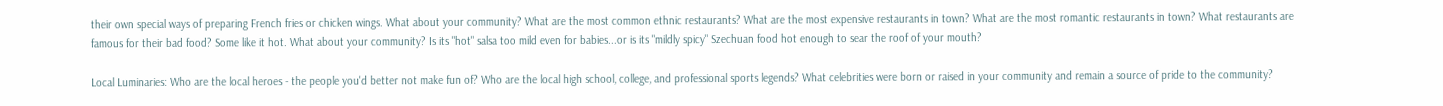their own special ways of preparing French fries or chicken wings. What about your community? What are the most common ethnic restaurants? What are the most expensive restaurants in town? What are the most romantic restaurants in town? What restaurants are famous for their bad food? Some like it hot. What about your community? Is its "hot" salsa too mild even for babies...or is its "mildly spicy" Szechuan food hot enough to sear the roof of your mouth?

Local Luminaries: Who are the local heroes - the people you'd better not make fun of? Who are the local high school, college, and professional sports legends? What celebrities were born or raised in your community and remain a source of pride to the community?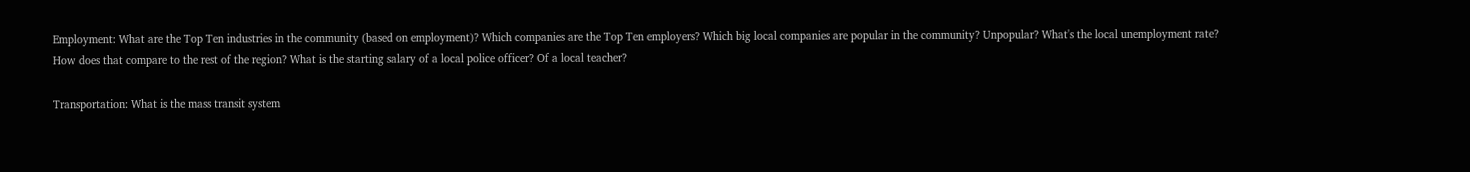Employment: What are the Top Ten industries in the community (based on employment)? Which companies are the Top Ten employers? Which big local companies are popular in the community? Unpopular? What's the local unemployment rate? How does that compare to the rest of the region? What is the starting salary of a local police officer? Of a local teacher?

Transportation: What is the mass transit system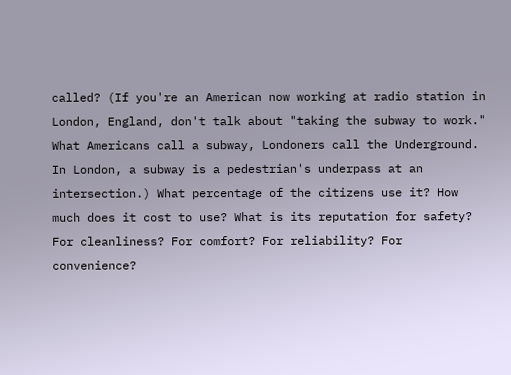called? (If you're an American now working at radio station in London, England, don't talk about "taking the subway to work." What Americans call a subway, Londoners call the Underground. In London, a subway is a pedestrian's underpass at an intersection.) What percentage of the citizens use it? How much does it cost to use? What is its reputation for safety? For cleanliness? For comfort? For reliability? For convenience?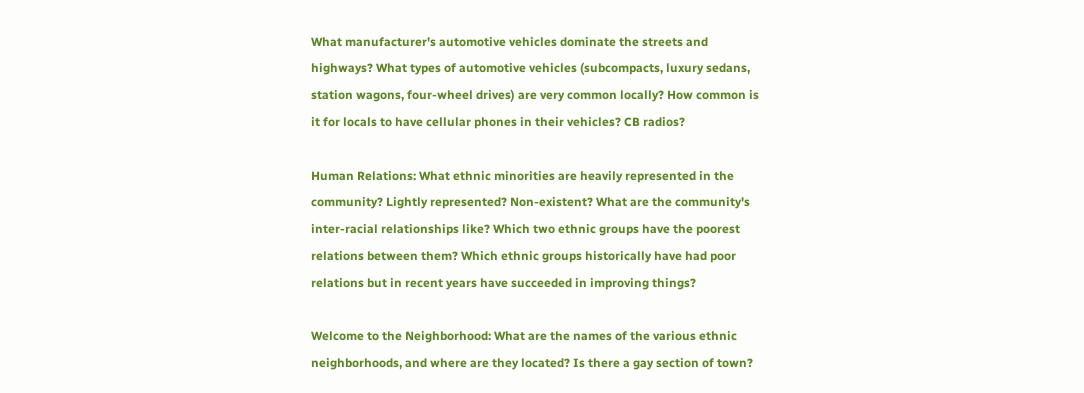What manufacturer's automotive vehicles dominate the streets and highways? What types of automotive vehicles (subcompacts, luxury sedans, station wagons, four-wheel drives) are very common locally? How common is it for locals to have cellular phones in their vehicles? CB radios?

Human Relations: What ethnic minorities are heavily represented in the community? Lightly represented? Non-existent? What are the community's inter-racial relationships like? Which two ethnic groups have the poorest relations between them? Which ethnic groups historically have had poor relations but in recent years have succeeded in improving things?

Welcome to the Neighborhood: What are the names of the various ethnic neighborhoods, and where are they located? Is there a gay section of town?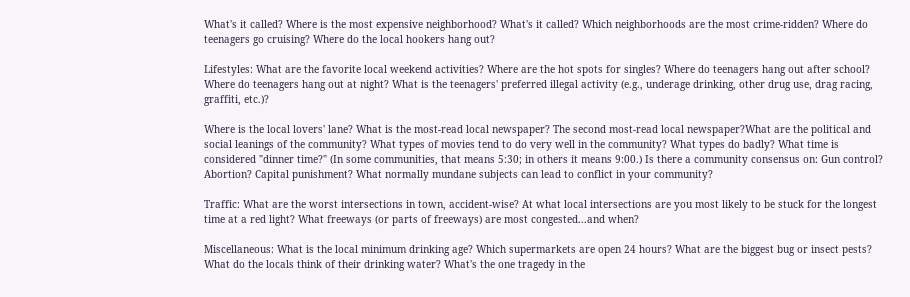What's it called? Where is the most expensive neighborhood? What's it called? Which neighborhoods are the most crime-ridden? Where do teenagers go cruising? Where do the local hookers hang out?

Lifestyles: What are the favorite local weekend activities? Where are the hot spots for singles? Where do teenagers hang out after school? Where do teenagers hang out at night? What is the teenagers' preferred illegal activity (e.g., underage drinking, other drug use, drag racing, graffiti, etc.)?

Where is the local lovers' lane? What is the most-read local newspaper? The second most-read local newspaper?What are the political and social leanings of the community? What types of movies tend to do very well in the community? What types do badly? What time is considered "dinner time?" (In some communities, that means 5:30; in others it means 9:00.) Is there a community consensus on: Gun control? Abortion? Capital punishment? What normally mundane subjects can lead to conflict in your community?

Traffic: What are the worst intersections in town, accident-wise? At what local intersections are you most likely to be stuck for the longest time at a red light? What freeways (or parts of freeways) are most congested...and when?

Miscellaneous: What is the local minimum drinking age? Which supermarkets are open 24 hours? What are the biggest bug or insect pests? What do the locals think of their drinking water? What's the one tragedy in the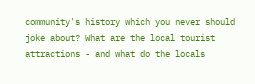community's history which you never should joke about? What are the local tourist attractions - and what do the locals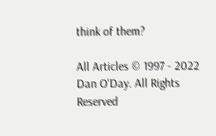think of them?

All Articles © 1997 - 2022 Dan O'Day. All Rights Reserved